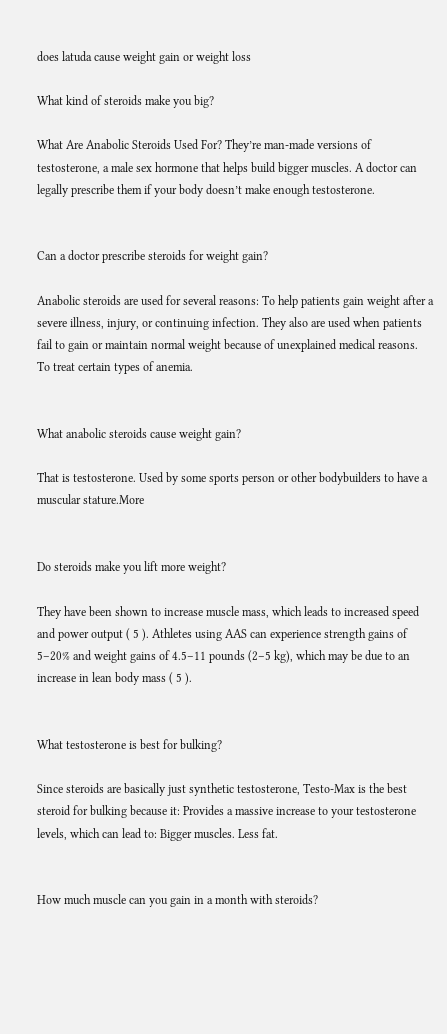does latuda cause weight gain or weight loss

What kind of steroids make you big?

What Are Anabolic Steroids Used For? They’re man-made versions of testosterone, a male sex hormone that helps build bigger muscles. A doctor can legally prescribe them if your body doesn’t make enough testosterone.


Can a doctor prescribe steroids for weight gain?

Anabolic steroids are used for several reasons: To help patients gain weight after a severe illness, injury, or continuing infection. They also are used when patients fail to gain or maintain normal weight because of unexplained medical reasons. To treat certain types of anemia.


What anabolic steroids cause weight gain?

That is testosterone. Used by some sports person or other bodybuilders to have a muscular stature.More


Do steroids make you lift more weight?

They have been shown to increase muscle mass, which leads to increased speed and power output ( 5 ). Athletes using AAS can experience strength gains of 5–20% and weight gains of 4.5–11 pounds (2–5 kg), which may be due to an increase in lean body mass ( 5 ).


What testosterone is best for bulking?

Since steroids are basically just synthetic testosterone, Testo-Max is the best steroid for bulking because it: Provides a massive increase to your testosterone levels, which can lead to: Bigger muscles. Less fat.


How much muscle can you gain in a month with steroids?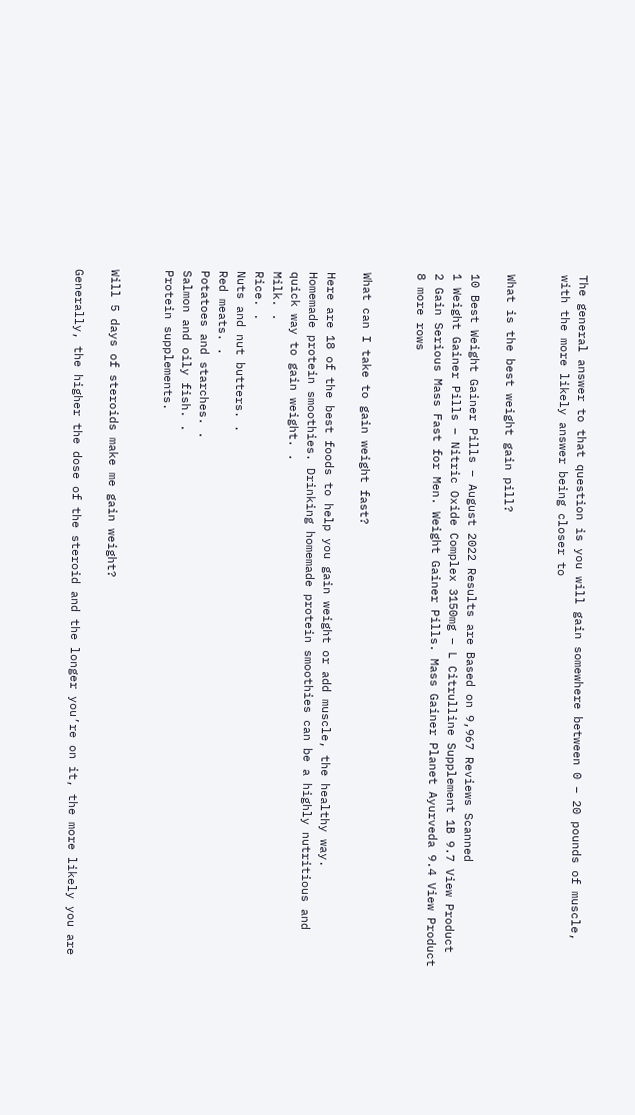The general answer to that question is you will gain somewhere between 0 – 20 pounds of muscle, with the more likely answer being closer to


What is the best weight gain pill?

10 Best Weight Gainer Pills – August 2022 Results are Based on 9,967 Reviews Scanned
1 Weight Gainer Pills – Nitric Oxide Complex 3150mg – L Citrulline Supplement 1B 9.7 View Product
2 Gain Serious Mass Fast for Men. Weight Gainer Pills. Mass Gainer Planet Ayurveda 9.4 View Product
8 more rows


What can I take to gain weight fast?

Here are 18 of the best foods to help you gain weight or add muscle, the healthy way.
Homemade protein smoothies. Drinking homemade protein smoothies can be a highly nutritious and quick way to gain weight. .
Milk. .
Rice. .
Nuts and nut butters. .
Red meats. .
Potatoes and starches. .
Salmon and oily fish. .
Protein supplements.


Will 5 days of steroids make me gain weight?

Generally, the higher the dose of the steroid and the longer you’re on it, the more likely you are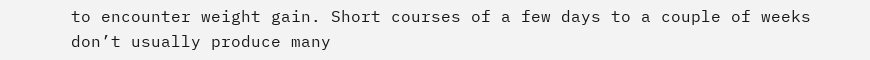to encounter weight gain. Short courses of a few days to a couple of weeks don’t usually produce many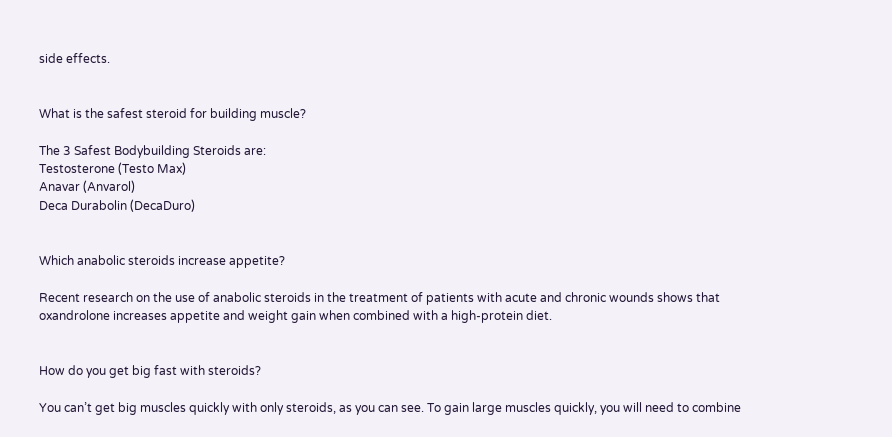side effects.


What is the safest steroid for building muscle?

The 3 Safest Bodybuilding Steroids are:
Testosterone (Testo Max)
Anavar (Anvarol)
Deca Durabolin (DecaDuro)


Which anabolic steroids increase appetite?

Recent research on the use of anabolic steroids in the treatment of patients with acute and chronic wounds shows that oxandrolone increases appetite and weight gain when combined with a high-protein diet.


How do you get big fast with steroids?

You can’t get big muscles quickly with only steroids, as you can see. To gain large muscles quickly, you will need to combine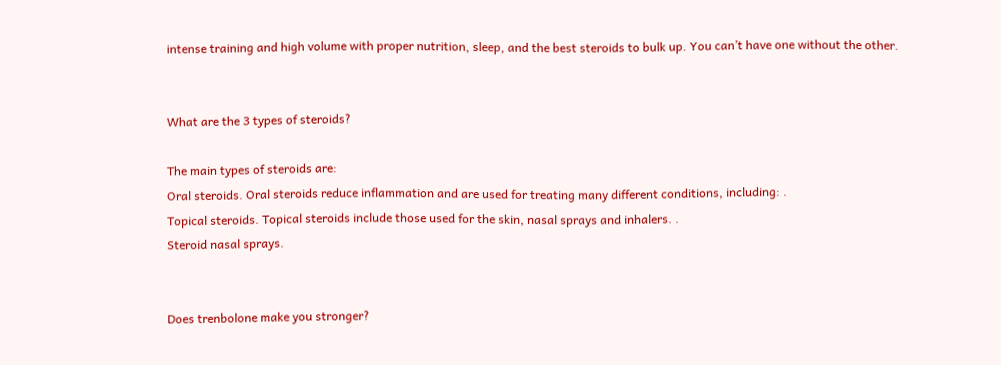intense training and high volume with proper nutrition, sleep, and the best steroids to bulk up. You can’t have one without the other.


What are the 3 types of steroids?

The main types of steroids are:
Oral steroids. Oral steroids reduce inflammation and are used for treating many different conditions, including: .
Topical steroids. Topical steroids include those used for the skin, nasal sprays and inhalers. .
Steroid nasal sprays.


Does trenbolone make you stronger?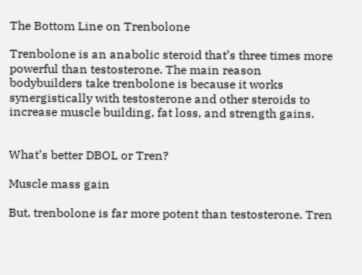The Bottom Line on Trenbolone

Trenbolone is an anabolic steroid that’s three times more powerful than testosterone. The main reason bodybuilders take trenbolone is because it works synergistically with testosterone and other steroids to increase muscle building, fat loss, and strength gains.


What’s better DBOL or Tren?

Muscle mass gain

But, trenbolone is far more potent than testosterone. Tren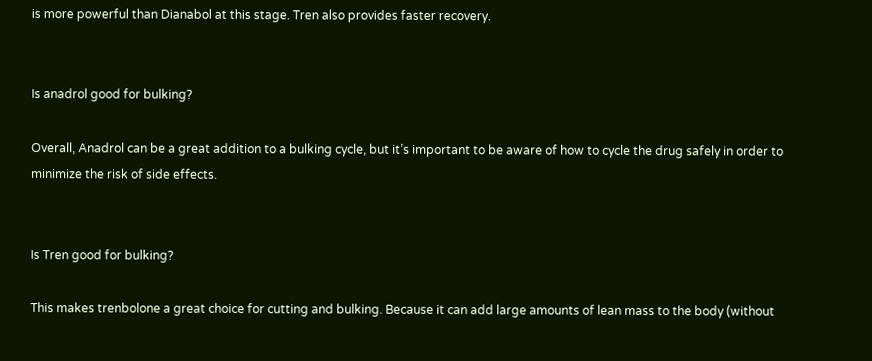is more powerful than Dianabol at this stage. Tren also provides faster recovery.


Is anadrol good for bulking?

Overall, Anadrol can be a great addition to a bulking cycle, but it’s important to be aware of how to cycle the drug safely in order to minimize the risk of side effects.


Is Tren good for bulking?

This makes trenbolone a great choice for cutting and bulking. Because it can add large amounts of lean mass to the body (without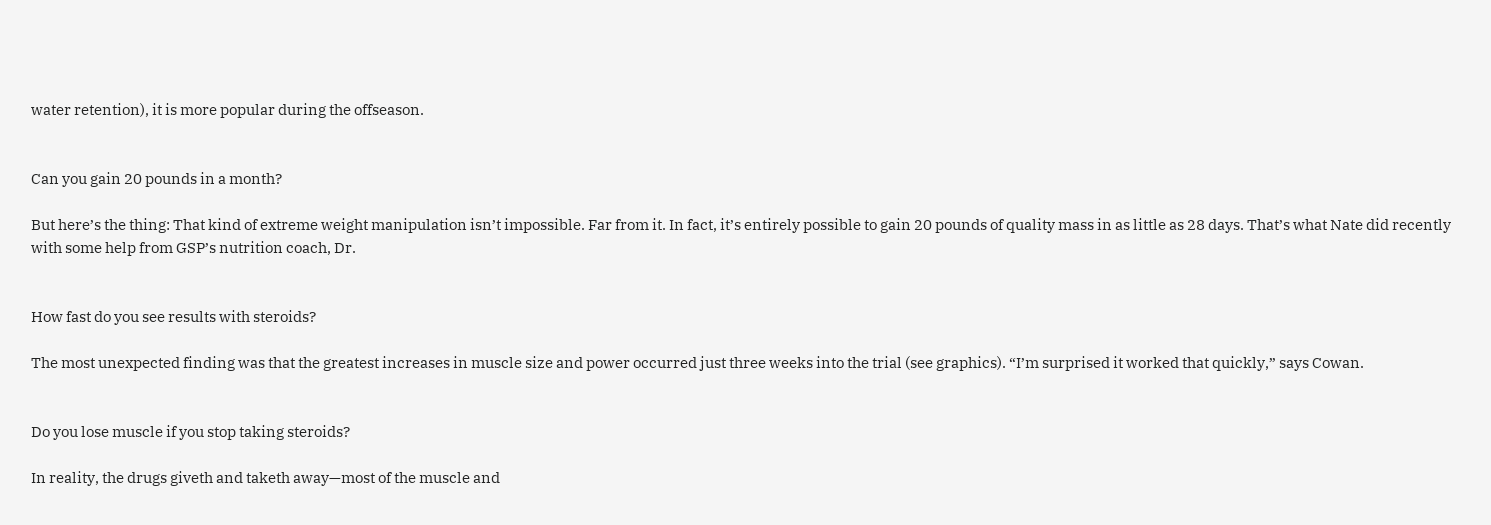water retention), it is more popular during the offseason.


Can you gain 20 pounds in a month?

But here’s the thing: That kind of extreme weight manipulation isn’t impossible. Far from it. In fact, it’s entirely possible to gain 20 pounds of quality mass in as little as 28 days. That’s what Nate did recently with some help from GSP’s nutrition coach, Dr.


How fast do you see results with steroids?

The most unexpected finding was that the greatest increases in muscle size and power occurred just three weeks into the trial (see graphics). “I’m surprised it worked that quickly,” says Cowan.


Do you lose muscle if you stop taking steroids?

In reality, the drugs giveth and taketh away—most of the muscle and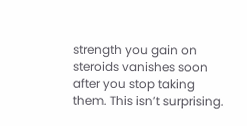strength you gain on steroids vanishes soon after you stop taking them. This isn’t surprising.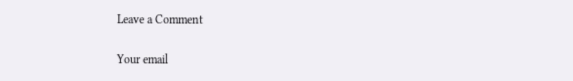Leave a Comment

Your email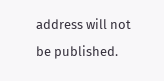address will not be published.